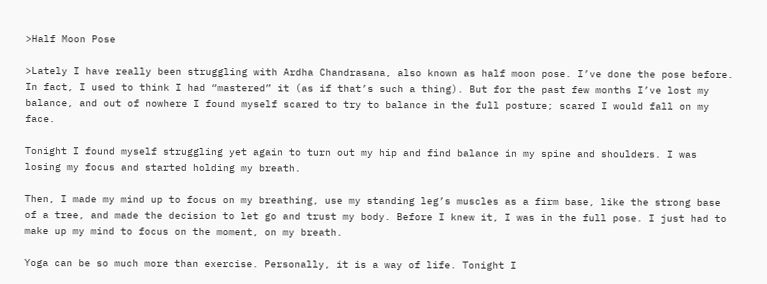>Half Moon Pose

>Lately I have really been struggling with Ardha Chandrasana, also known as half moon pose. I’ve done the pose before. In fact, I used to think I had “mastered” it (as if that’s such a thing). But for the past few months I’ve lost my balance, and out of nowhere I found myself scared to try to balance in the full posture; scared I would fall on my face.

Tonight I found myself struggling yet again to turn out my hip and find balance in my spine and shoulders. I was losing my focus and started holding my breath.

Then, I made my mind up to focus on my breathing, use my standing leg’s muscles as a firm base, like the strong base of a tree, and made the decision to let go and trust my body. Before I knew it, I was in the full pose. I just had to make up my mind to focus on the moment, on my breath.

Yoga can be so much more than exercise. Personally, it is a way of life. Tonight I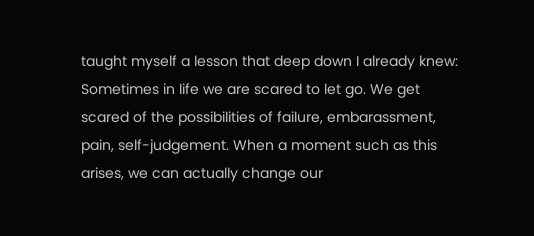taught myself a lesson that deep down I already knew: Sometimes in life we are scared to let go. We get scared of the possibilities of failure, embarassment, pain, self-judgement. When a moment such as this arises, we can actually change our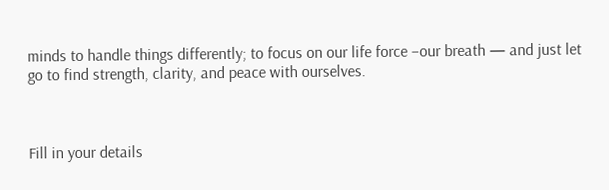minds to handle things differently; to focus on our life force –our breath — and just let go to find strength, clarity, and peace with ourselves.



Fill in your details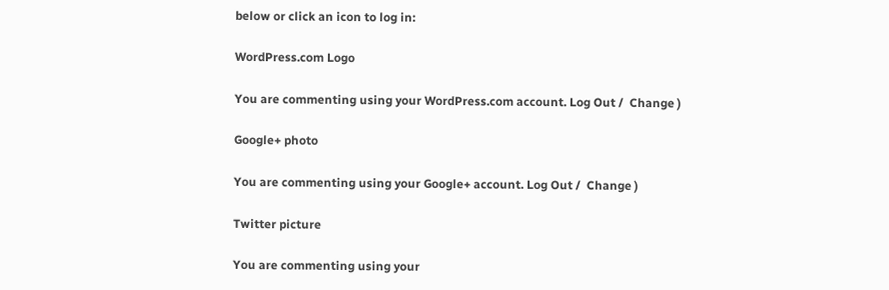below or click an icon to log in:

WordPress.com Logo

You are commenting using your WordPress.com account. Log Out /  Change )

Google+ photo

You are commenting using your Google+ account. Log Out /  Change )

Twitter picture

You are commenting using your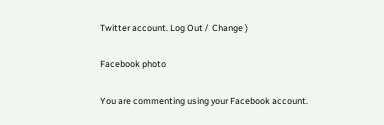Twitter account. Log Out /  Change )

Facebook photo

You are commenting using your Facebook account.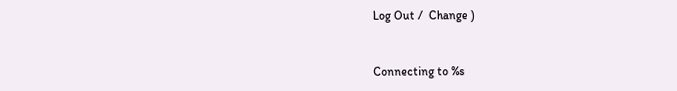Log Out /  Change )


Connecting to %s